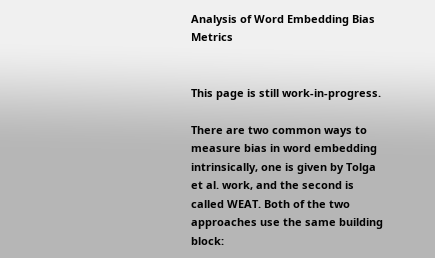Analysis of Word Embedding Bias Metrics


This page is still work-in-progress.

There are two common ways to measure bias in word embedding intrinsically, one is given by Tolga et al. work, and the second is called WEAT. Both of the two approaches use the same building block: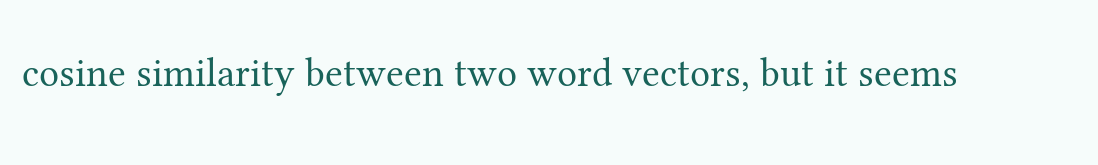cosine similarity between two word vectors, but it seems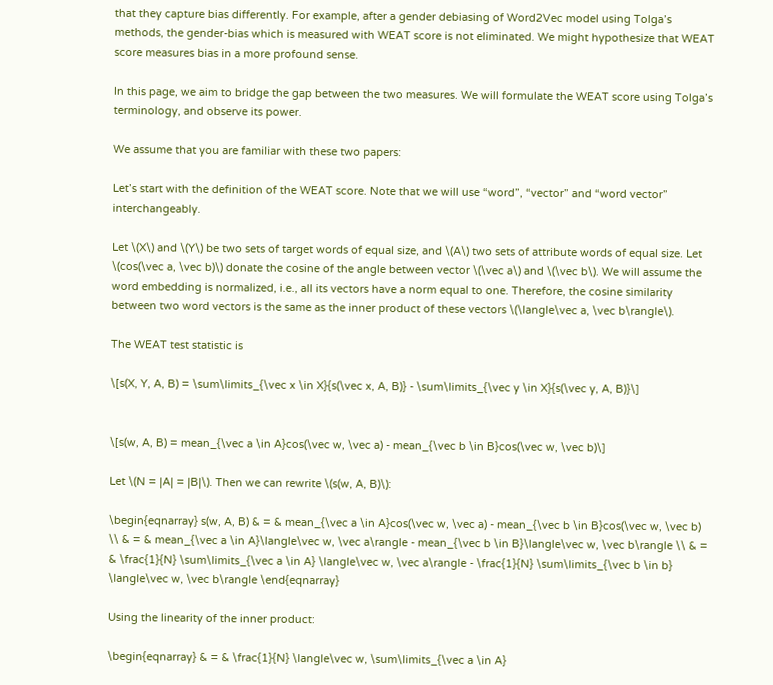that they capture bias differently. For example, after a gender debiasing of Word2Vec model using Tolga’s methods, the gender-bias which is measured with WEAT score is not eliminated. We might hypothesize that WEAT score measures bias in a more profound sense.

In this page, we aim to bridge the gap between the two measures. We will formulate the WEAT score using Tolga’s terminology, and observe its power.

We assume that you are familiar with these two papers:

Let’s start with the definition of the WEAT score. Note that we will use “word”, “vector” and “word vector” interchangeably.

Let \(X\) and \(Y\) be two sets of target words of equal size, and \(A\) two sets of attribute words of equal size. Let \(cos(\vec a, \vec b)\) donate the cosine of the angle between vector \(\vec a\) and \(\vec b\). We will assume the word embedding is normalized, i.e., all its vectors have a norm equal to one. Therefore, the cosine similarity between two word vectors is the same as the inner product of these vectors \(\langle\vec a, \vec b\rangle\).

The WEAT test statistic is

\[s(X, Y, A, B) = \sum\limits_{\vec x \in X}{s(\vec x, A, B)} - \sum\limits_{\vec y \in X}{s(\vec y, A, B)}\]


\[s(w, A, B) = mean_{\vec a \in A}cos(\vec w, \vec a) - mean_{\vec b \in B}cos(\vec w, \vec b)\]

Let \(N = |A| = |B|\). Then we can rewrite \(s(w, A, B)\):

\begin{eqnarray} s(w, A, B) & = & mean_{\vec a \in A}cos(\vec w, \vec a) - mean_{\vec b \in B}cos(\vec w, \vec b) \\ & = & mean_{\vec a \in A}\langle\vec w, \vec a\rangle - mean_{\vec b \in B}\langle\vec w, \vec b\rangle \\ & = & \frac{1}{N} \sum\limits_{\vec a \in A} \langle\vec w, \vec a\rangle - \frac{1}{N} \sum\limits_{\vec b \in b} \langle\vec w, \vec b\rangle \end{eqnarray}

Using the linearity of the inner product:

\begin{eqnarray} & = & \frac{1}{N} \langle\vec w, \sum\limits_{\vec a \in A}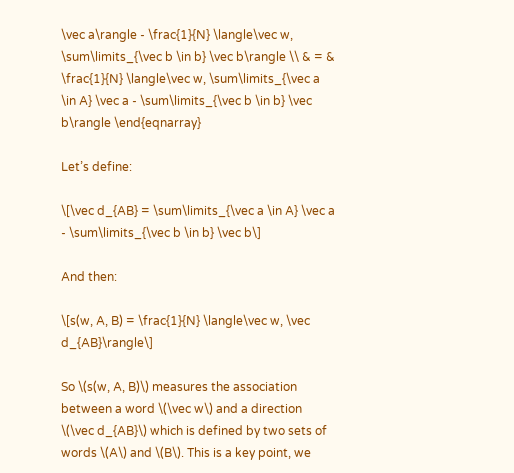\vec a\rangle - \frac{1}{N} \langle\vec w, \sum\limits_{\vec b \in b} \vec b\rangle \\ & = & \frac{1}{N} \langle\vec w, \sum\limits_{\vec a \in A} \vec a - \sum\limits_{\vec b \in b} \vec b\rangle \end{eqnarray}

Let’s define:

\[\vec d_{AB} = \sum\limits_{\vec a \in A} \vec a - \sum\limits_{\vec b \in b} \vec b\]

And then:

\[s(w, A, B) = \frac{1}{N} \langle\vec w, \vec d_{AB}\rangle\]

So \(s(w, A, B)\) measures the association between a word \(\vec w\) and a direction \(\vec d_{AB}\) which is defined by two sets of words \(A\) and \(B\). This is a key point, we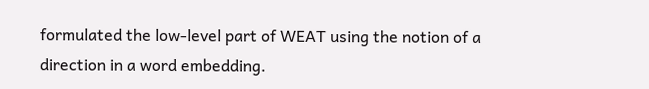formulated the low-level part of WEAT using the notion of a direction in a word embedding.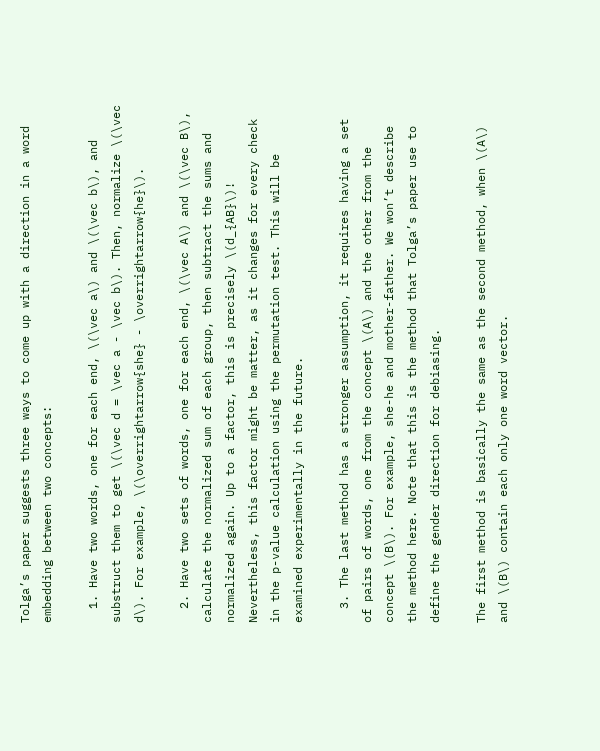Tolga’s paper suggests three ways to come up with a direction in a word embedding between two concepts:

  1. Have two words, one for each end, \(\vec a\) and \(\vec b\), and substruct them to get \(\vec d = \vec a - \vec b\). Then, normalize \(\vec d\). For example, \(\overrightarrow{she} - \overrightarrow{he}\).

  2. Have two sets of words, one for each end, \(\vec A\) and \(\vec B\), calculate the normalized sum of each group, then subtract the sums and normalized again. Up to a factor, this is precisely \(d_{AB}\)! Nevertheless, this factor might be matter, as it changes for every check in the p-value calculation using the permutation test. This will be examined experimentally in the future.

  3. The last method has a stronger assumption, it requires having a set of pairs of words, one from the concept \(A\) and the other from the concept \(B\). For example, she-he and mother-father. We won’t describe the method here. Note that this is the method that Tolga’s paper use to define the gender direction for debiasing.

The first method is basically the same as the second method, when \(A\) and \(B\) contain each only one word vector.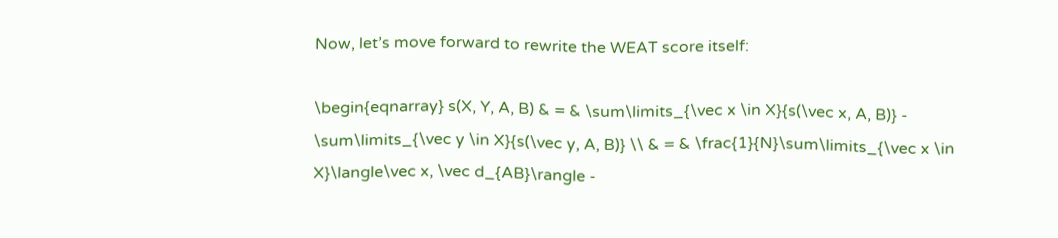Now, let’s move forward to rewrite the WEAT score itself:

\begin{eqnarray} s(X, Y, A, B) & = & \sum\limits_{\vec x \in X}{s(\vec x, A, B)} - \sum\limits_{\vec y \in X}{s(\vec y, A, B)} \\ & = & \frac{1}{N}\sum\limits_{\vec x \in X}\langle\vec x, \vec d_{AB}\rangle -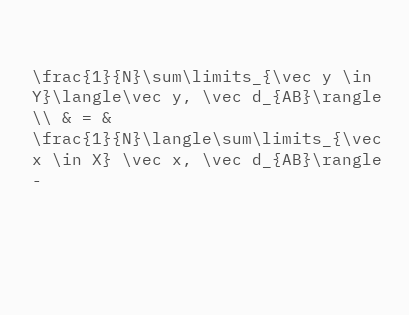\frac{1}{N}\sum\limits_{\vec y \in Y}\langle\vec y, \vec d_{AB}\rangle \\ & = & \frac{1}{N}\langle\sum\limits_{\vec x \in X} \vec x, \vec d_{AB}\rangle -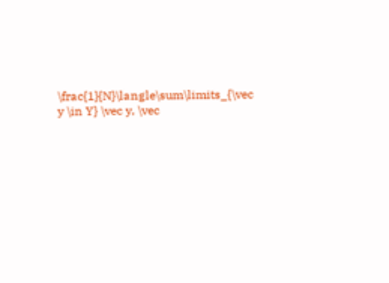\frac{1}{N}\langle\sum\limits_{\vec y \in Y} \vec y, \vec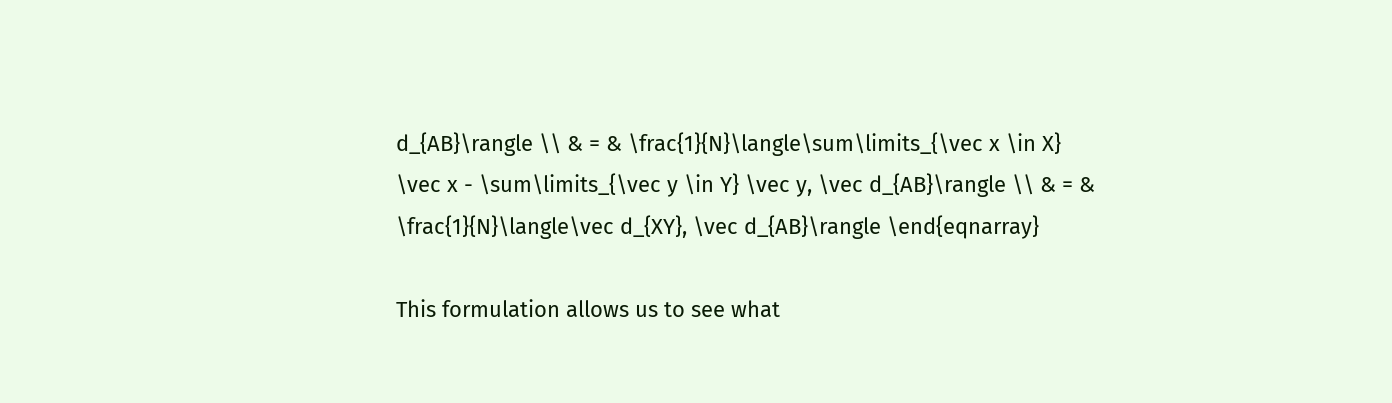d_{AB}\rangle \\ & = & \frac{1}{N}\langle\sum\limits_{\vec x \in X} \vec x - \sum\limits_{\vec y \in Y} \vec y, \vec d_{AB}\rangle \\ & = & \frac{1}{N}\langle\vec d_{XY}, \vec d_{AB}\rangle \end{eqnarray}

This formulation allows us to see what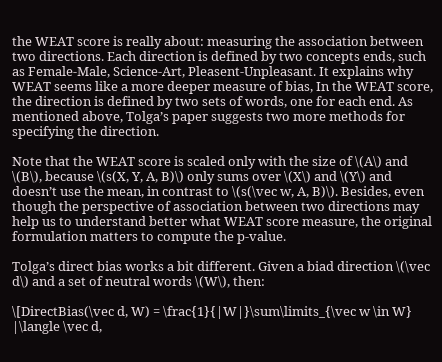the WEAT score is really about: measuring the association between two directions. Each direction is defined by two concepts ends, such as Female-Male, Science-Art, Pleasent-Unpleasant. It explains why WEAT seems like a more deeper measure of bias, In the WEAT score, the direction is defined by two sets of words, one for each end. As mentioned above, Tolga’s paper suggests two more methods for specifying the direction.

Note that the WEAT score is scaled only with the size of \(A\) and \(B\), because \(s(X, Y, A, B)\) only sums over \(X\) and \(Y\) and doesn’t use the mean, in contrast to \(s(\vec w, A, B)\). Besides, even though the perspective of association between two directions may help us to understand better what WEAT score measure, the original formulation matters to compute the p-value.

Tolga’s direct bias works a bit different. Given a biad direction \(\vec d\) and a set of neutral words \(W\), then:

\[DirectBias(\vec d, W) = \frac{1}{|W|}\sum\limits_{\vec w \in W} |\langle \vec d,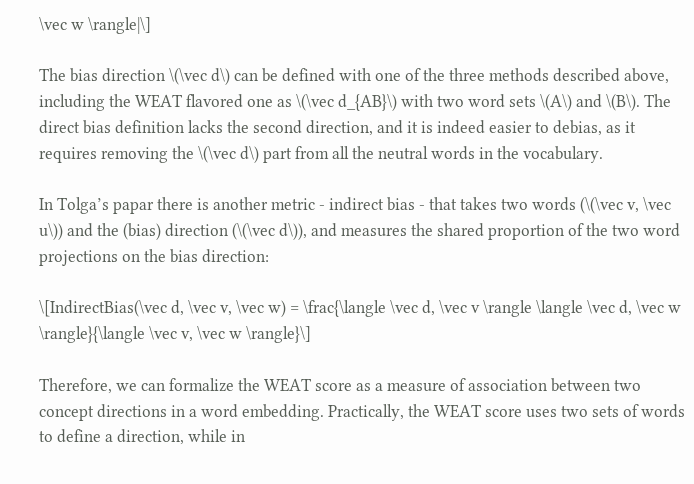\vec w \rangle|\]

The bias direction \(\vec d\) can be defined with one of the three methods described above, including the WEAT flavored one as \(\vec d_{AB}\) with two word sets \(A\) and \(B\). The direct bias definition lacks the second direction, and it is indeed easier to debias, as it requires removing the \(\vec d\) part from all the neutral words in the vocabulary.

In Tolga’s papar there is another metric - indirect bias - that takes two words (\(\vec v, \vec u\)) and the (bias) direction (\(\vec d\)), and measures the shared proportion of the two word projections on the bias direction:

\[IndirectBias(\vec d, \vec v, \vec w) = \frac{\langle \vec d, \vec v \rangle \langle \vec d, \vec w \rangle}{\langle \vec v, \vec w \rangle}\]

Therefore, we can formalize the WEAT score as a measure of association between two concept directions in a word embedding. Practically, the WEAT score uses two sets of words to define a direction, while in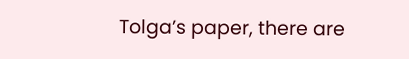Tolga’s paper, there are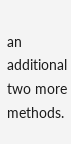an additional two more methods.